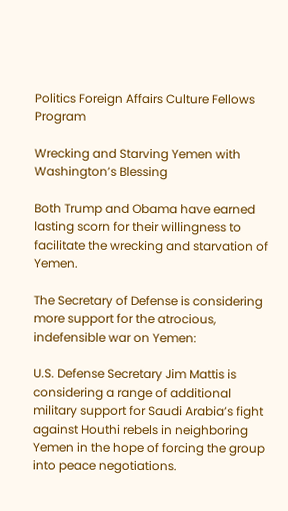Politics Foreign Affairs Culture Fellows Program

Wrecking and Starving Yemen with Washington’s Blessing

Both Trump and Obama have earned lasting scorn for their willingness to facilitate the wrecking and starvation of Yemen.

The Secretary of Defense is considering more support for the atrocious, indefensible war on Yemen:

U.S. Defense Secretary Jim Mattis is considering a range of additional military support for Saudi Arabia’s fight against Houthi rebels in neighboring Yemen in the hope of forcing the group into peace negotiations.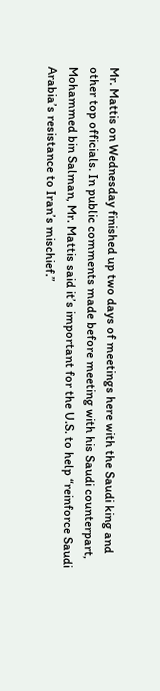Mr. Mattis on Wednesday finished up two days of meetings here with the Saudi king and other top officials. In public comments made before meeting with his Saudi counterpart, Mohammed bin Salman, Mr. Mattis said it’s important for the U.S. to help “reinforce Saudi Arabia’s resistance to Iran’s mischief.”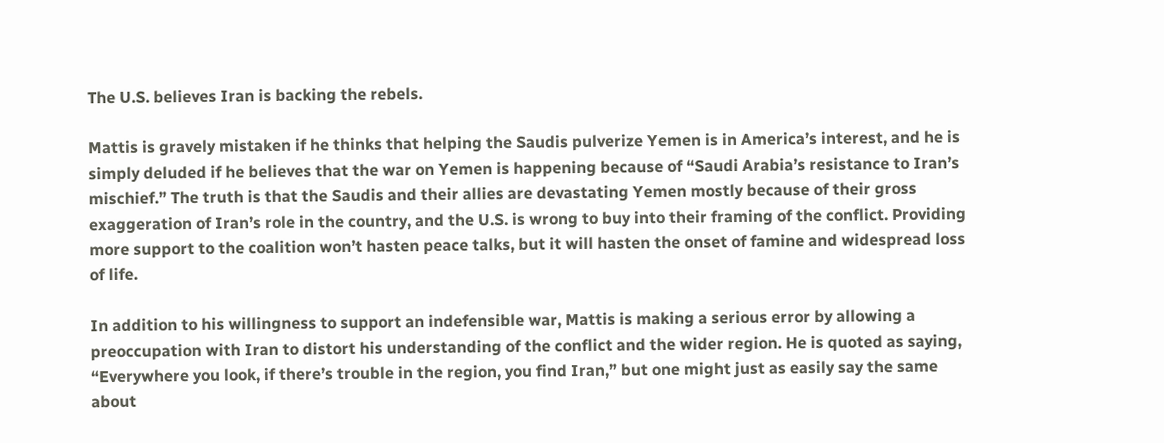The U.S. believes Iran is backing the rebels.

Mattis is gravely mistaken if he thinks that helping the Saudis pulverize Yemen is in America’s interest, and he is simply deluded if he believes that the war on Yemen is happening because of “Saudi Arabia’s resistance to Iran’s mischief.” The truth is that the Saudis and their allies are devastating Yemen mostly because of their gross exaggeration of Iran’s role in the country, and the U.S. is wrong to buy into their framing of the conflict. Providing more support to the coalition won’t hasten peace talks, but it will hasten the onset of famine and widespread loss of life.

In addition to his willingness to support an indefensible war, Mattis is making a serious error by allowing a preoccupation with Iran to distort his understanding of the conflict and the wider region. He is quoted as saying, “Everywhere you look, if there’s trouble in the region, you find Iran,” but one might just as easily say the same about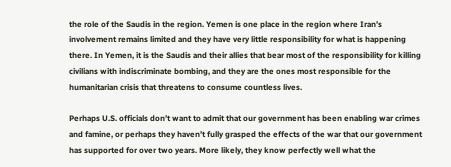the role of the Saudis in the region. Yemen is one place in the region where Iran’s involvement remains limited and they have very little responsibility for what is happening there. In Yemen, it is the Saudis and their allies that bear most of the responsibility for killing civilians with indiscriminate bombing, and they are the ones most responsible for the humanitarian crisis that threatens to consume countless lives.

Perhaps U.S. officials don’t want to admit that our government has been enabling war crimes and famine, or perhaps they haven’t fully grasped the effects of the war that our government has supported for over two years. More likely, they know perfectly well what the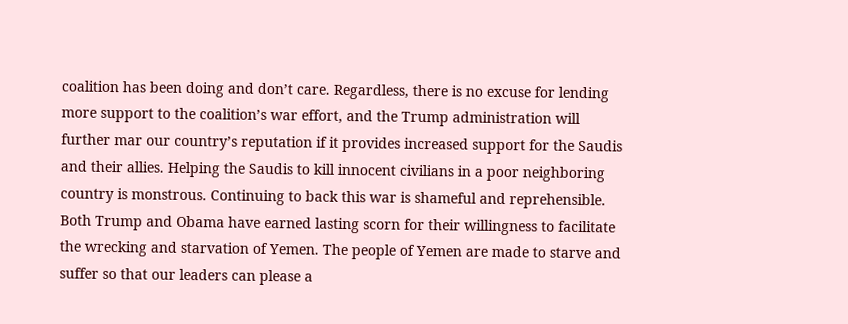coalition has been doing and don’t care. Regardless, there is no excuse for lending more support to the coalition’s war effort, and the Trump administration will further mar our country’s reputation if it provides increased support for the Saudis and their allies. Helping the Saudis to kill innocent civilians in a poor neighboring country is monstrous. Continuing to back this war is shameful and reprehensible. Both Trump and Obama have earned lasting scorn for their willingness to facilitate the wrecking and starvation of Yemen. The people of Yemen are made to starve and suffer so that our leaders can please a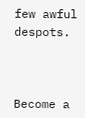few awful despots.



Become a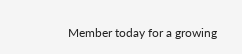Member today for a growing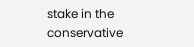stake in the conservative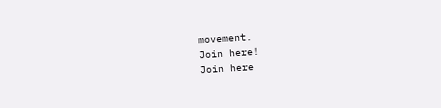movement.
Join here!
Join here